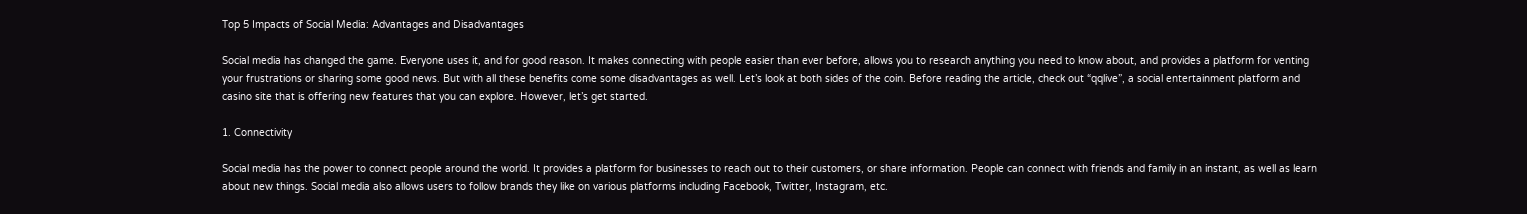Top 5 Impacts of Social Media: Advantages and Disadvantages

Social media has changed the game. Everyone uses it, and for good reason. It makes connecting with people easier than ever before, allows you to research anything you need to know about, and provides a platform for venting your frustrations or sharing some good news. But with all these benefits come some disadvantages as well. Let’s look at both sides of the coin. Before reading the article, check out “qqlive”, a social entertainment platform and casino site that is offering new features that you can explore. However, let’s get started.

1. Connectivity

Social media has the power to connect people around the world. It provides a platform for businesses to reach out to their customers, or share information. People can connect with friends and family in an instant, as well as learn about new things. Social media also allows users to follow brands they like on various platforms including Facebook, Twitter, Instagram, etc.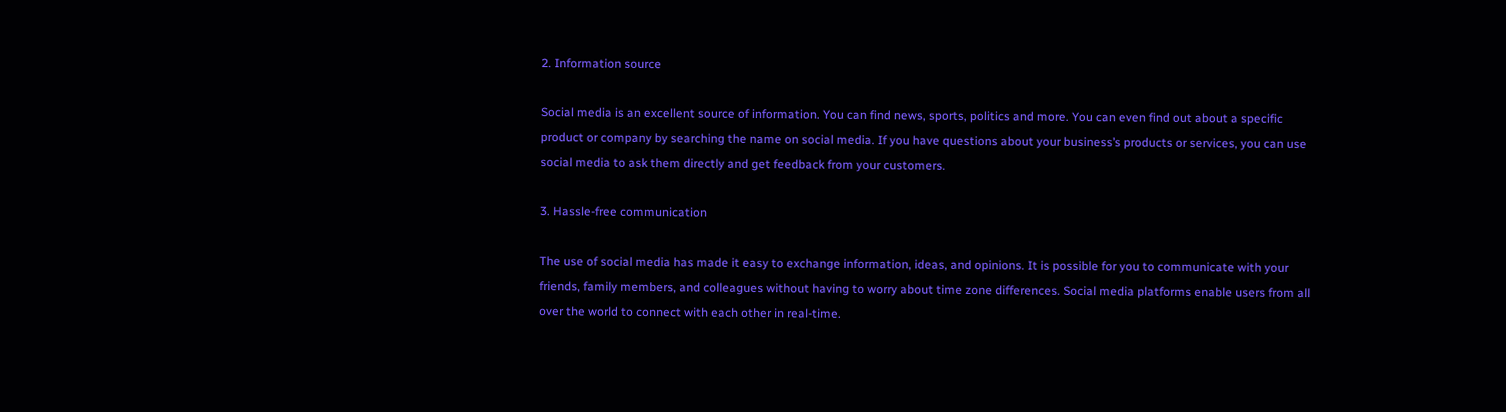2. Information source

Social media is an excellent source of information. You can find news, sports, politics and more. You can even find out about a specific product or company by searching the name on social media. If you have questions about your business’s products or services, you can use social media to ask them directly and get feedback from your customers.

3. Hassle-free communication

The use of social media has made it easy to exchange information, ideas, and opinions. It is possible for you to communicate with your friends, family members, and colleagues without having to worry about time zone differences. Social media platforms enable users from all over the world to connect with each other in real-time.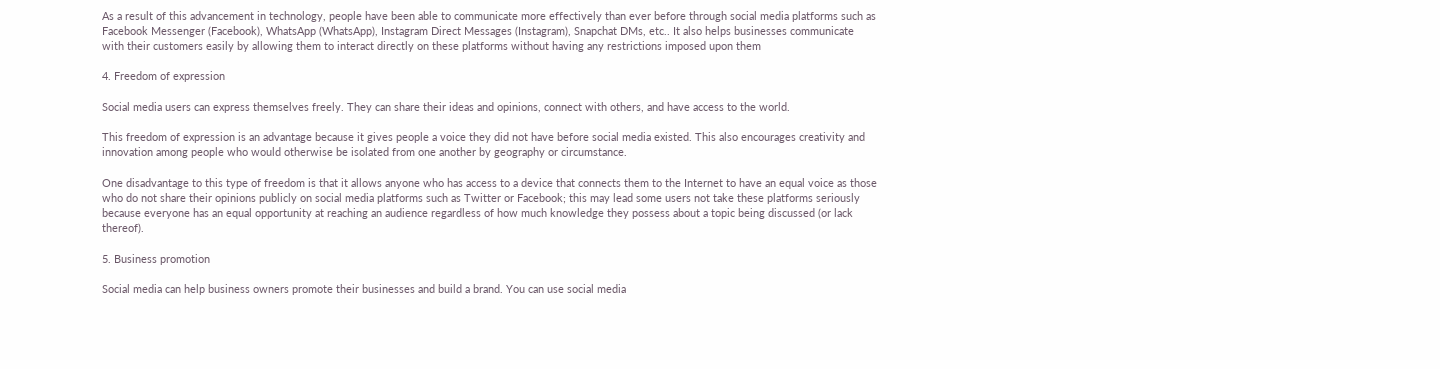As a result of this advancement in technology, people have been able to communicate more effectively than ever before through social media platforms such as Facebook Messenger (Facebook), WhatsApp (WhatsApp), Instagram Direct Messages (Instagram), Snapchat DMs, etc.. It also helps businesses communicate with their customers easily by allowing them to interact directly on these platforms without having any restrictions imposed upon them

4. Freedom of expression

Social media users can express themselves freely. They can share their ideas and opinions, connect with others, and have access to the world.

This freedom of expression is an advantage because it gives people a voice they did not have before social media existed. This also encourages creativity and innovation among people who would otherwise be isolated from one another by geography or circumstance.

One disadvantage to this type of freedom is that it allows anyone who has access to a device that connects them to the Internet to have an equal voice as those who do not share their opinions publicly on social media platforms such as Twitter or Facebook; this may lead some users not take these platforms seriously because everyone has an equal opportunity at reaching an audience regardless of how much knowledge they possess about a topic being discussed (or lack thereof).

5. Business promotion

Social media can help business owners promote their businesses and build a brand. You can use social media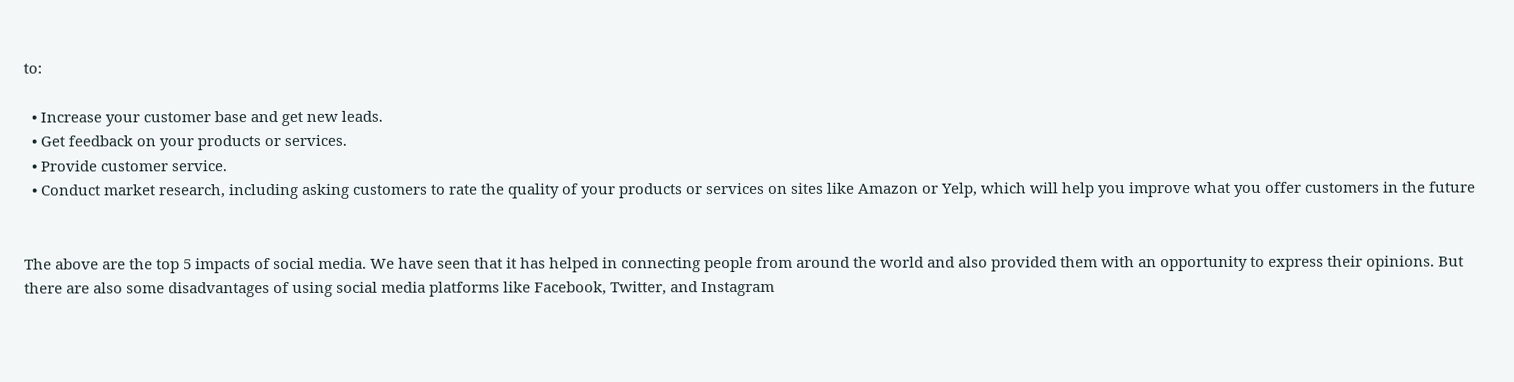to:

  • Increase your customer base and get new leads.
  • Get feedback on your products or services.
  • Provide customer service.
  • Conduct market research, including asking customers to rate the quality of your products or services on sites like Amazon or Yelp, which will help you improve what you offer customers in the future


The above are the top 5 impacts of social media. We have seen that it has helped in connecting people from around the world and also provided them with an opportunity to express their opinions. But there are also some disadvantages of using social media platforms like Facebook, Twitter, and Instagram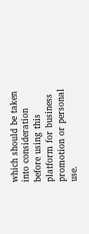which should be taken into consideration before using this platform for business promotion or personal use.